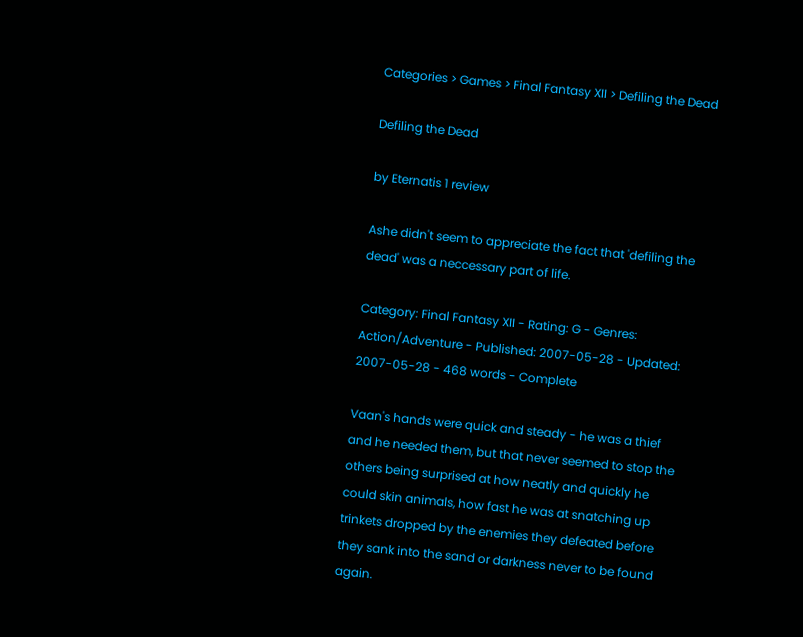Categories > Games > Final Fantasy XII > Defiling the Dead

Defiling the Dead

by Eternatis 1 review

Ashe didn't seem to appreciate the fact that 'defiling the dead' was a neccessary part of life.

Category: Final Fantasy XII - Rating: G - Genres: Action/Adventure - Published: 2007-05-28 - Updated: 2007-05-28 - 468 words - Complete

Vaan's hands were quick and steady - he was a thief and he needed them, but that never seemed to stop the others being surprised at how neatly and quickly he could skin animals, how fast he was at snatching up trinkets dropped by the enemies they defeated before they sank into the sand or darkness never to be found again.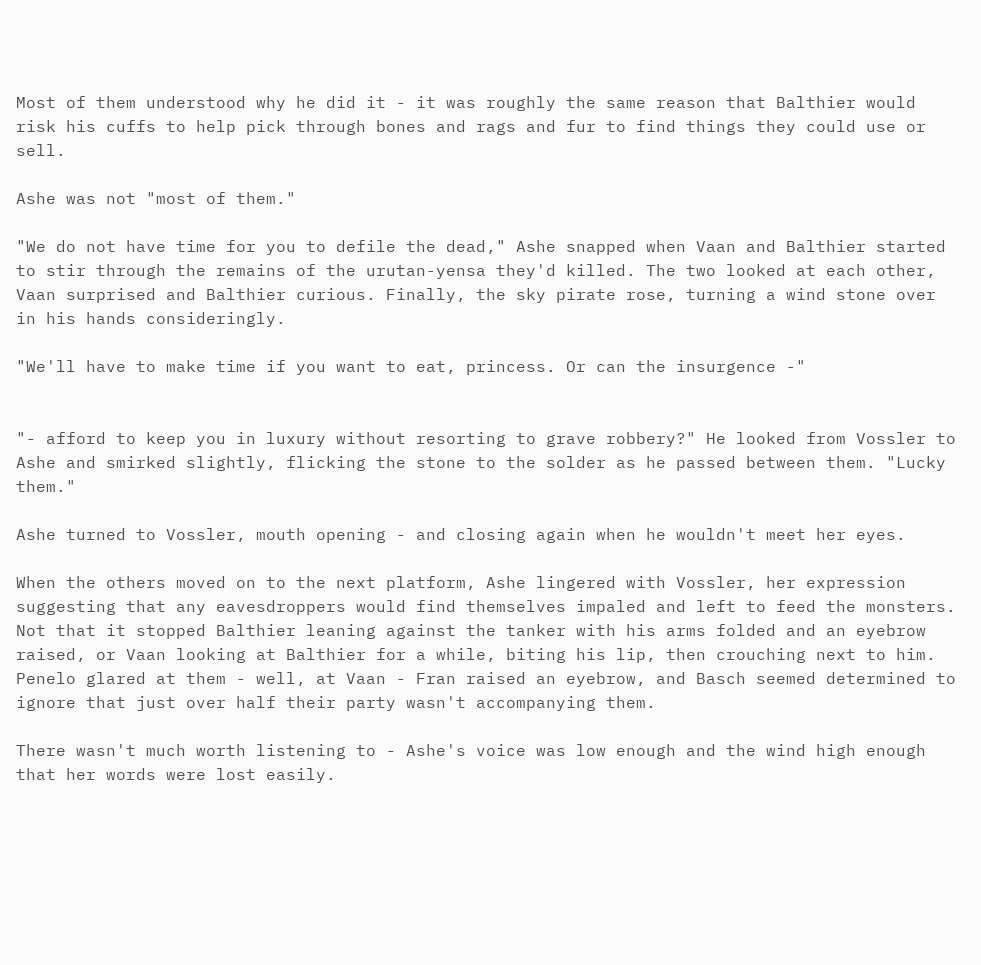Most of them understood why he did it - it was roughly the same reason that Balthier would risk his cuffs to help pick through bones and rags and fur to find things they could use or sell.

Ashe was not "most of them."

"We do not have time for you to defile the dead," Ashe snapped when Vaan and Balthier started to stir through the remains of the urutan-yensa they'd killed. The two looked at each other, Vaan surprised and Balthier curious. Finally, the sky pirate rose, turning a wind stone over in his hands consideringly.

"We'll have to make time if you want to eat, princess. Or can the insurgence -"


"- afford to keep you in luxury without resorting to grave robbery?" He looked from Vossler to Ashe and smirked slightly, flicking the stone to the solder as he passed between them. "Lucky them."

Ashe turned to Vossler, mouth opening - and closing again when he wouldn't meet her eyes.

When the others moved on to the next platform, Ashe lingered with Vossler, her expression suggesting that any eavesdroppers would find themselves impaled and left to feed the monsters. Not that it stopped Balthier leaning against the tanker with his arms folded and an eyebrow raised, or Vaan looking at Balthier for a while, biting his lip, then crouching next to him. Penelo glared at them - well, at Vaan - Fran raised an eyebrow, and Basch seemed determined to ignore that just over half their party wasn't accompanying them.

There wasn't much worth listening to - Ashe's voice was low enough and the wind high enough that her words were lost easily.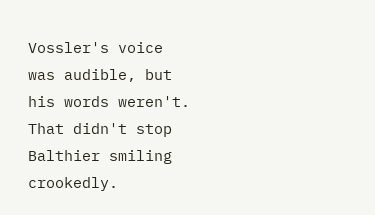Vossler's voice was audible, but his words weren't. That didn't stop Balthier smiling crookedly.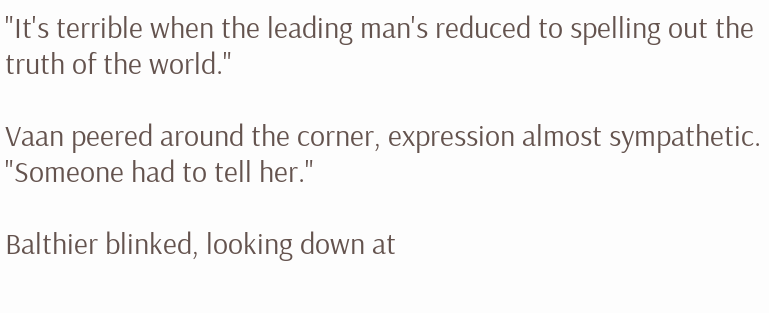"It's terrible when the leading man's reduced to spelling out the truth of the world."

Vaan peered around the corner, expression almost sympathetic. "Someone had to tell her."

Balthier blinked, looking down at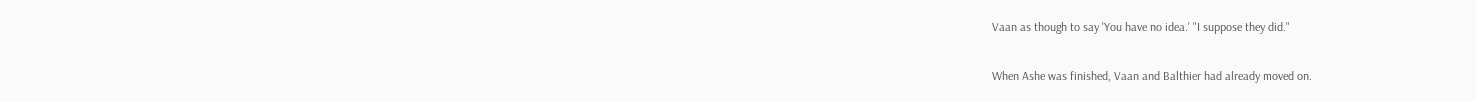Vaan as though to say 'You have no idea.' "I suppose they did."

When Ashe was finished, Vaan and Balthier had already moved on.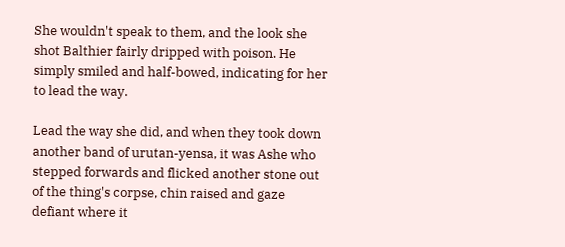She wouldn't speak to them, and the look she shot Balthier fairly dripped with poison. He simply smiled and half-bowed, indicating for her to lead the way.

Lead the way she did, and when they took down another band of urutan-yensa, it was Ashe who stepped forwards and flicked another stone out of the thing's corpse, chin raised and gaze defiant where it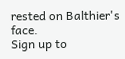rested on Balthier's face.
Sign up to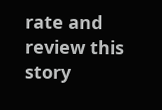rate and review this story